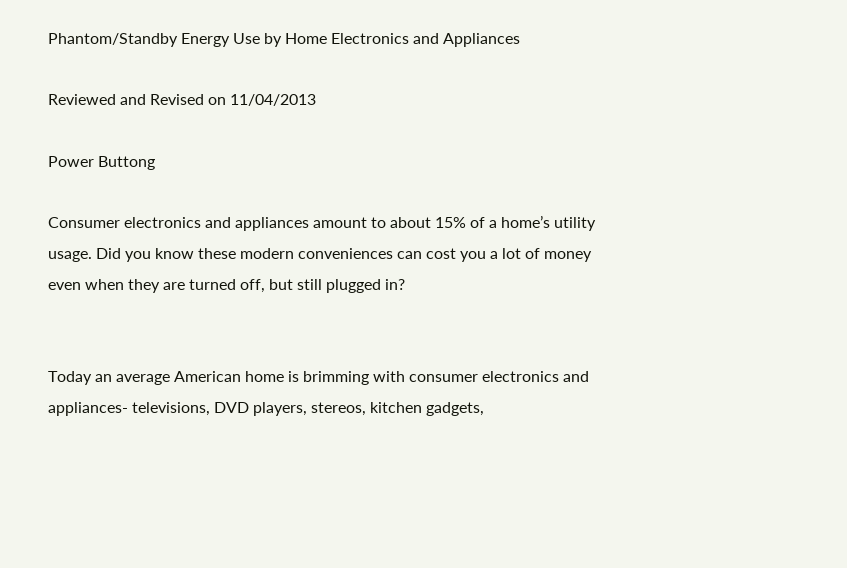Phantom/Standby Energy Use by Home Electronics and Appliances

Reviewed and Revised on 11/04/2013

Power Buttong

Consumer electronics and appliances amount to about 15% of a home’s utility usage. Did you know these modern conveniences can cost you a lot of money even when they are turned off, but still plugged in?


Today an average American home is brimming with consumer electronics and appliances- televisions, DVD players, stereos, kitchen gadgets,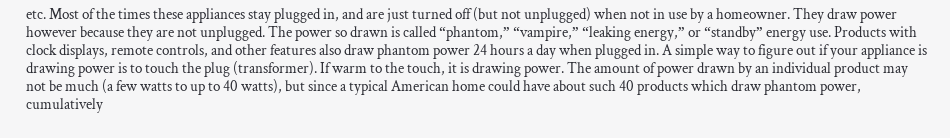etc. Most of the times these appliances stay plugged in, and are just turned off (but not unplugged) when not in use by a homeowner. They draw power however because they are not unplugged. The power so drawn is called “phantom,” “vampire,” “leaking energy,” or “standby” energy use. Products with clock displays, remote controls, and other features also draw phantom power 24 hours a day when plugged in. A simple way to figure out if your appliance is drawing power is to touch the plug (transformer). If warm to the touch, it is drawing power. The amount of power drawn by an individual product may not be much (a few watts to up to 40 watts), but since a typical American home could have about such 40 products which draw phantom power, cumulatively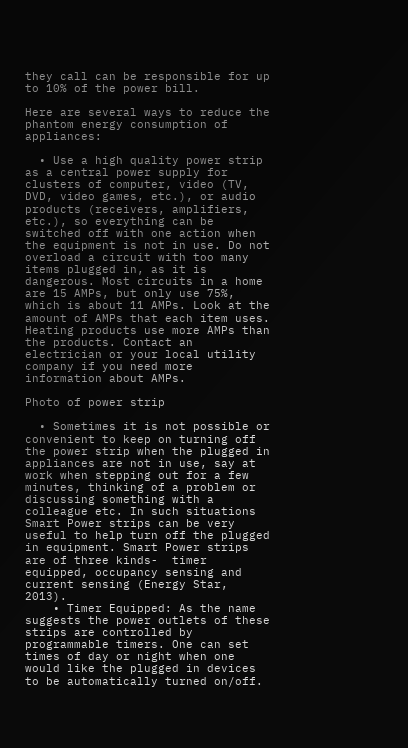they call can be responsible for up  to 10% of the power bill.

Here are several ways to reduce the phantom energy consumption of appliances:

  • Use a high quality power strip as a central power supply for clusters of computer, video (TV, DVD, video games, etc.), or audio products (receivers, amplifiers, etc.), so everything can be switched off with one action when the equipment is not in use. Do not overload a circuit with too many items plugged in, as it is dangerous. Most circuits in a home are 15 AMPs, but only use 75%, which is about 11 AMPs. Look at the amount of AMPs that each item uses. Heating products use more AMPs than the products. Contact an electrician or your local utility company if you need more information about AMPs.

Photo of power strip

  • Sometimes it is not possible or convenient to keep on turning off the power strip when the plugged in appliances are not in use, say at work when stepping out for a few minutes, thinking of a problem or discussing something with a colleague etc. In such situations Smart Power strips can be very useful to help turn off the plugged in equipment. Smart Power strips are of three kinds-  timer equipped, occupancy sensing and current sensing (Energy Star, 2013).
    • Timer Equipped: As the name suggests the power outlets of these strips are controlled by programmable timers. One can set times of day or night when one would like the plugged in devices to be automatically turned on/off.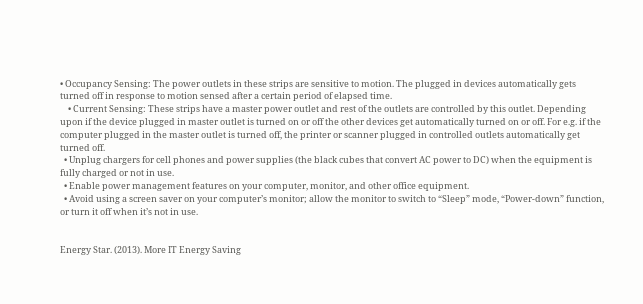• Occupancy Sensing: The power outlets in these strips are sensitive to motion. The plugged in devices automatically gets turned off in response to motion sensed after a certain period of elapsed time.
    • Current Sensing: These strips have a master power outlet and rest of the outlets are controlled by this outlet. Depending upon if the device plugged in master outlet is turned on or off the other devices get automatically turned on or off. For e.g. if the computer plugged in the master outlet is turned off, the printer or scanner plugged in controlled outlets automatically get turned off.
  • Unplug chargers for cell phones and power supplies (the black cubes that convert AC power to DC) when the equipment is fully charged or not in use.
  • Enable power management features on your computer, monitor, and other office equipment.
  • Avoid using a screen saver on your computer’s monitor; allow the monitor to switch to “Sleep” mode, “Power-down” function, or turn it off when it’s not in use.


Energy Star. (2013). More IT Energy Saving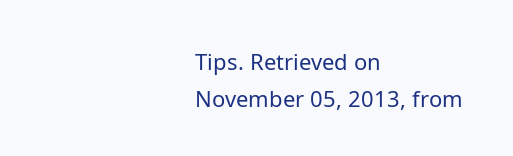Tips. Retrieved on November 05, 2013, from